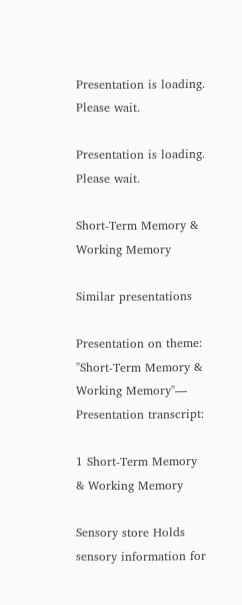Presentation is loading. Please wait.

Presentation is loading. Please wait.

Short-Term Memory & Working Memory

Similar presentations

Presentation on theme: "Short-Term Memory & Working Memory"— Presentation transcript:

1 Short-Term Memory & Working Memory

Sensory store Holds sensory information for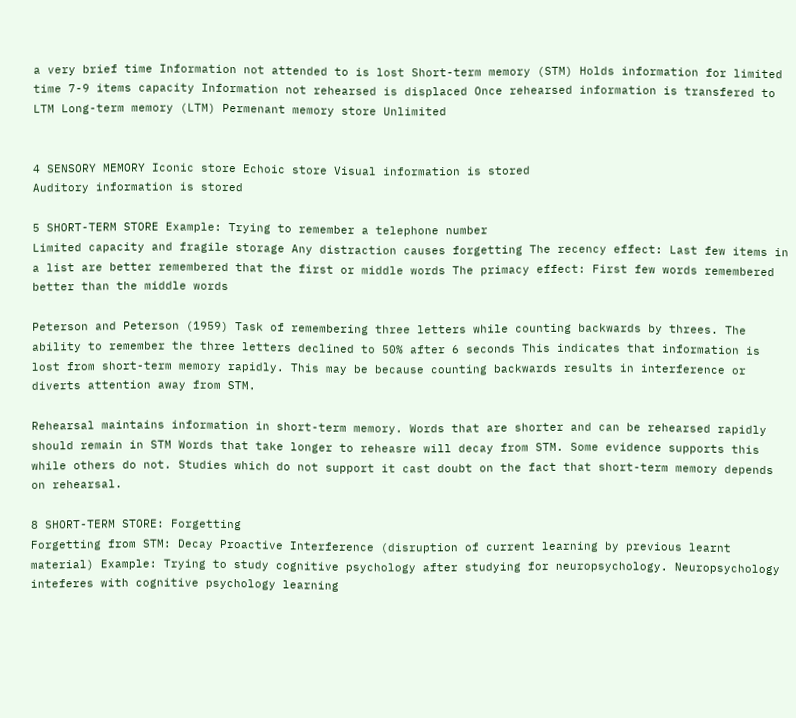a very brief time Information not attended to is lost Short-term memory (STM) Holds information for limited time 7-9 items capacity Information not rehearsed is displaced Once rehearsed information is transfered to LTM Long-term memory (LTM) Permenant memory store Unlimited


4 SENSORY MEMORY Iconic store Echoic store Visual information is stored
Auditory information is stored

5 SHORT-TERM STORE Example: Trying to remember a telephone number
Limited capacity and fragile storage Any distraction causes forgetting The recency effect: Last few items in a list are better remembered that the first or middle words The primacy effect: First few words remembered better than the middle words

Peterson and Peterson (1959) Task of remembering three letters while counting backwards by threes. The ability to remember the three letters declined to 50% after 6 seconds This indicates that information is lost from short-term memory rapidly. This may be because counting backwards results in interference or diverts attention away from STM.

Rehearsal maintains information in short-term memory. Words that are shorter and can be rehearsed rapidly should remain in STM Words that take longer to reheasre will decay from STM. Some evidence supports this while others do not. Studies which do not support it cast doubt on the fact that short-term memory depends on rehearsal.

8 SHORT-TERM STORE: Forgetting
Forgetting from STM: Decay Proactive Interference (disruption of current learning by previous learnt material) Example: Trying to study cognitive psychology after studying for neuropsychology. Neuropsychology inteferes with cognitive psychology learning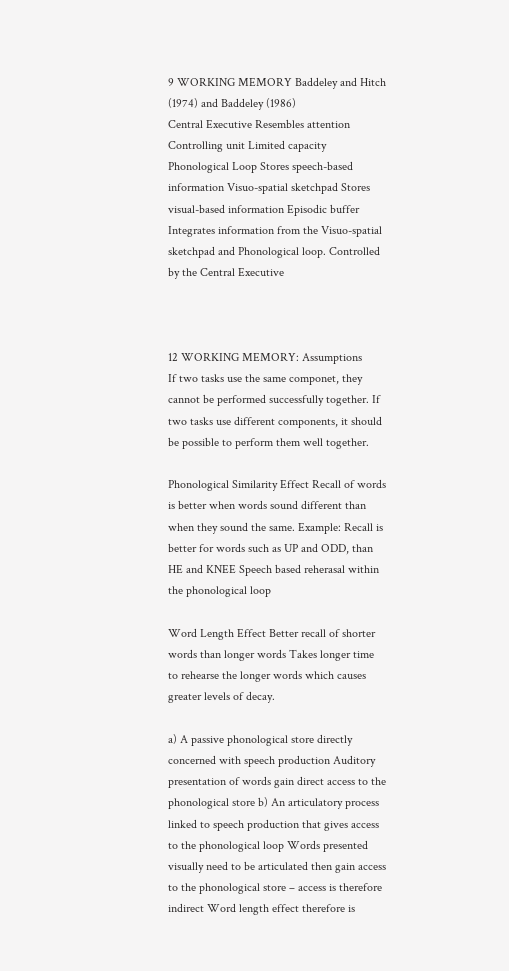9 WORKING MEMORY Baddeley and Hitch (1974) and Baddeley (1986)
Central Executive Resembles attention Controlling unit Limited capacity Phonological Loop Stores speech-based information Visuo-spatial sketchpad Stores visual-based information Episodic buffer Integrates information from the Visuo-spatial sketchpad and Phonological loop. Controlled by the Central Executive



12 WORKING MEMORY: Assumptions
If two tasks use the same componet, they cannot be performed successfully together. If two tasks use different components, it should be possible to perform them well together.

Phonological Similarity Effect Recall of words is better when words sound different than when they sound the same. Example: Recall is better for words such as UP and ODD, than HE and KNEE Speech based reherasal within the phonological loop

Word Length Effect Better recall of shorter words than longer words Takes longer time to rehearse the longer words which causes greater levels of decay.

a) A passive phonological store directly concerned with speech production Auditory presentation of words gain direct access to the phonological store b) An articulatory process linked to speech production that gives access to the phonological loop Words presented visually need to be articulated then gain access to the phonological store – access is therefore indirect Word length effect therefore is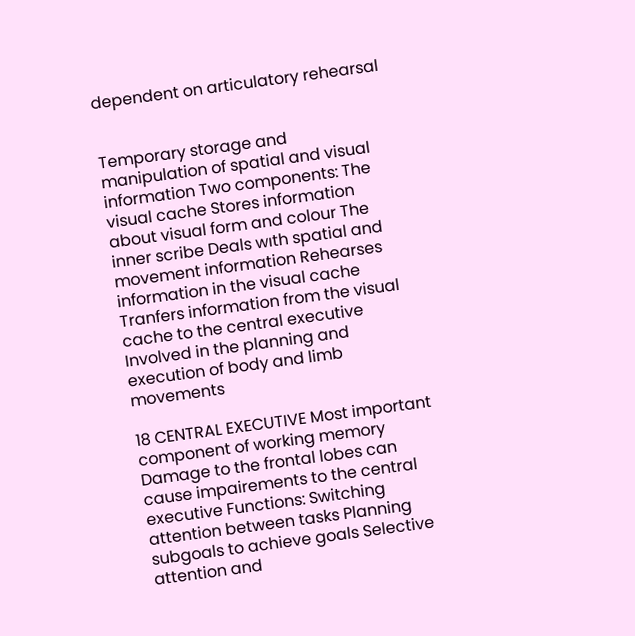dependent on articulatory rehearsal


Temporary storage and manipulation of spatial and visual information Two components: The visual cache Stores information about visual form and colour The inner scribe Deals wıth spatial and movement information Rehearses information in the visual cache Tranfers information from the visual cache to the central executive Involved in the planning and execution of body and limb movements

18 CENTRAL EXECUTIVE Most important component of working memory
Damage to the frontal lobes can cause impairements to the central executive Functions: Switching attention between tasks Planning subgoals to achieve goals Selective attention and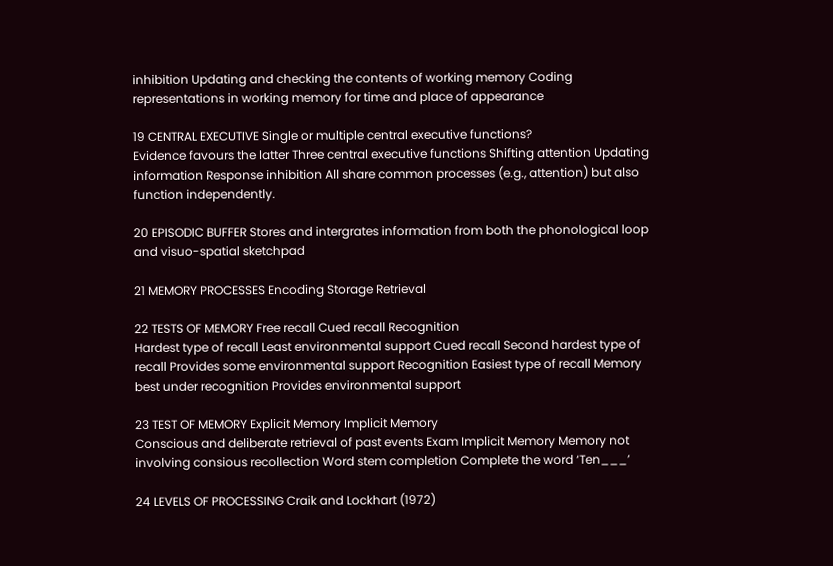inhibition Updating and checking the contents of working memory Coding representations in working memory for time and place of appearance

19 CENTRAL EXECUTIVE Single or multiple central executive functions?
Evidence favours the latter Three central executive functions Shifting attention Updating information Response inhibition All share common processes (e.g., attention) but also function independently.

20 EPISODIC BUFFER Stores and intergrates information from both the phonological loop and visuo-spatial sketchpad

21 MEMORY PROCESSES Encoding Storage Retrieval

22 TESTS OF MEMORY Free recall Cued recall Recognition
Hardest type of recall Least environmental support Cued recall Second hardest type of recall Provides some environmental support Recognition Easiest type of recall Memory best under recognition Provides environmental support

23 TEST OF MEMORY Explicit Memory Implicit Memory
Conscious and deliberate retrieval of past events Exam Implicit Memory Memory not involving consious recollection Word stem completion Complete the word ‘Ten___’

24 LEVELS OF PROCESSING Craik and Lockhart (1972)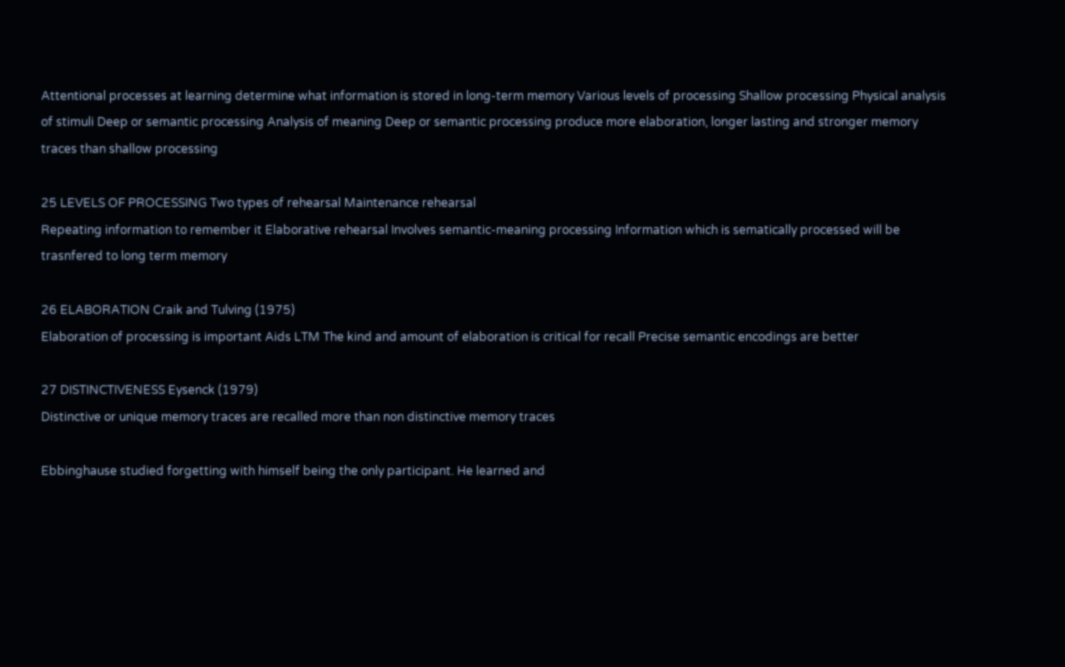Attentional processes at learning determine what information is stored in long-term memory Various levels of processing Shallow processing Physical analysis of stimuli Deep or semantic processing Analysis of meaning Deep or semantic processing produce more elaboration, longer lasting and stronger memory traces than shallow processing

25 LEVELS OF PROCESSING Two types of rehearsal Maintenance rehearsal
Repeating information to remember it Elaborative rehearsal Involves semantic-meaning processing Information which is sematically processed will be trasnfered to long term memory

26 ELABORATION Craik and Tulving (1975)
Elaboration of processing is important Aids LTM The kind and amount of elaboration is critical for recall Precise semantic encodings are better

27 DISTINCTIVENESS Eysenck (1979)
Distinctive or unique memory traces are recalled more than non distinctive memory traces

Ebbinghause studied forgetting with himself being the only participant. He learned and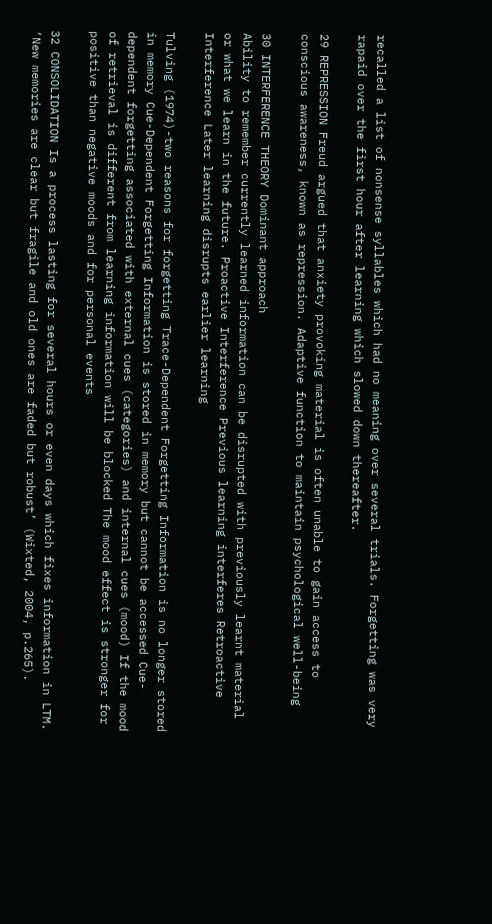recalled a list of nonsense syllables which had no meaning over several trials. Forgetting was very rapaid over the first hour after learning which slowed down thereafter.

29 REPRESSION Freud argued that anxiety provoking material is often unable to gain access to conscious awareness, known as repression. Adaptive function to maintain psychological well-being

30 INTERFERENCE THEORY Dominant approach
Ability to remember currently learned information can be disrupted with previously learnt material or what we learn in the future. Proactive Interference Previous learning interferes Retroactive Interference Later learning disrupts earlier learning

Tulving (1974)-two reasons for forgetting Trace-Dependent Forgetting Information is no longer stored in memory Cue-Dependent Forgetting Information is stored in memory but cannot be accessed Cue-dependent forgetting associated with external cues (categories) and internal cues (mood) If the mood of retrieval is different from learning information will be blocked The mood effect is stronger for positive than negative moods and for personal events

32 CONSOLIDATION Is a process lasting for several hours or even days which fixes information in LTM. ‘New memories are clear but fragile and old ones are faded but robust’ (Wixted, 2004, p.265).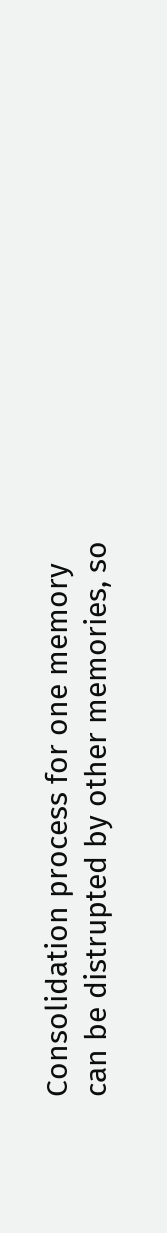Consolidation process for one memory can be distrupted by other memories, so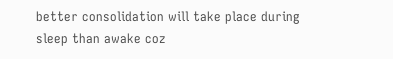better consolidation will take place during sleep than awake coz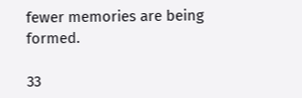fewer memories are being formed.

33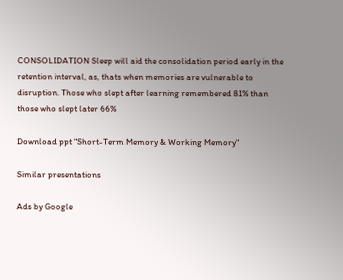CONSOLIDATION Sleep will aid the consolidation period early in the retention interval, as, thats when memories are vulnerable to disruption. Those who slept after learning remembered 81% than those who slept later 66%

Download ppt "Short-Term Memory & Working Memory"

Similar presentations

Ads by Google